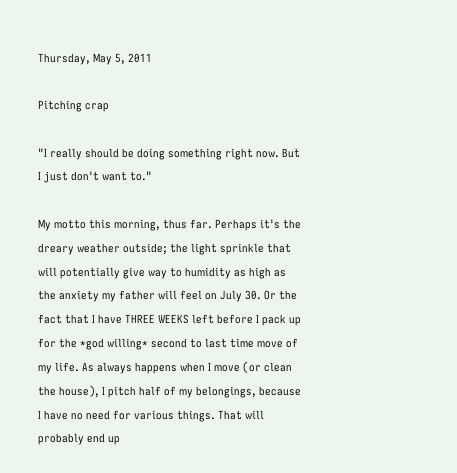Thursday, May 5, 2011

Pitching crap

"I really should be doing something right now. But I just don't want to."

My motto this morning, thus far. Perhaps it's the dreary weather outside; the light sprinkle that will potentially give way to humidity as high as the anxiety my father will feel on July 30. Or the fact that I have THREE WEEKS left before I pack up for the *god willing* second to last time move of my life. As always happens when I move (or clean the house), I pitch half of my belongings, because I have no need for various things. That will probably end up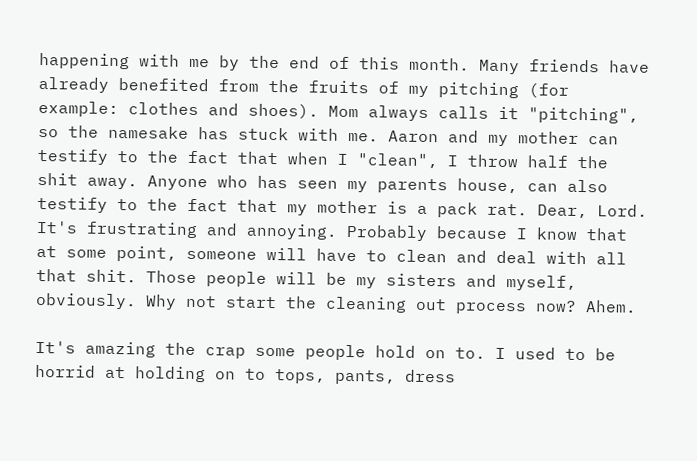happening with me by the end of this month. Many friends have already benefited from the fruits of my pitching (for example: clothes and shoes). Mom always calls it "pitching", so the namesake has stuck with me. Aaron and my mother can testify to the fact that when I "clean", I throw half the shit away. Anyone who has seen my parents house, can also testify to the fact that my mother is a pack rat. Dear, Lord. It's frustrating and annoying. Probably because I know that at some point, someone will have to clean and deal with all that shit. Those people will be my sisters and myself, obviously. Why not start the cleaning out process now? Ahem.

It's amazing the crap some people hold on to. I used to be horrid at holding on to tops, pants, dress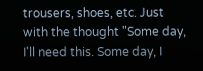trousers, shoes, etc. Just with the thought "Some day, I'll need this. Some day, I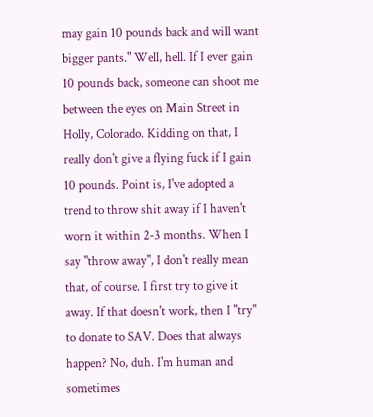may gain 10 pounds back and will want bigger pants." Well, hell. If I ever gain 10 pounds back, someone can shoot me between the eyes on Main Street in Holly, Colorado. Kidding on that, I really don't give a flying fuck if I gain 10 pounds. Point is, I've adopted a trend to throw shit away if I haven't worn it within 2-3 months. When I say "throw away", I don't really mean that, of course. I first try to give it away. If that doesn't work, then I "try" to donate to SAV. Does that always happen? No, duh. I'm human and sometimes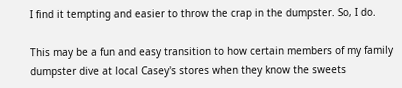I find it tempting and easier to throw the crap in the dumpster. So, I do.

This may be a fun and easy transition to how certain members of my family dumpster dive at local Casey's stores when they know the sweets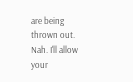are being thrown out. Nah. I'll allow your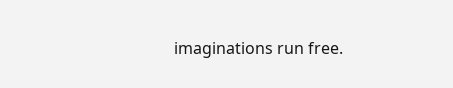imaginations run free.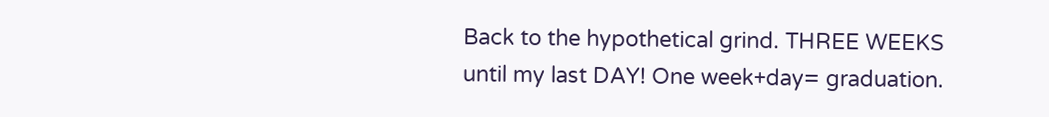Back to the hypothetical grind. THREE WEEKS until my last DAY! One week+day= graduation.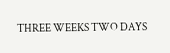THREE WEEKS TWO DAYS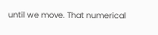until we move. That numerical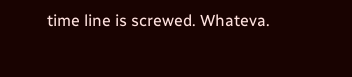time line is screwed. Whateva.